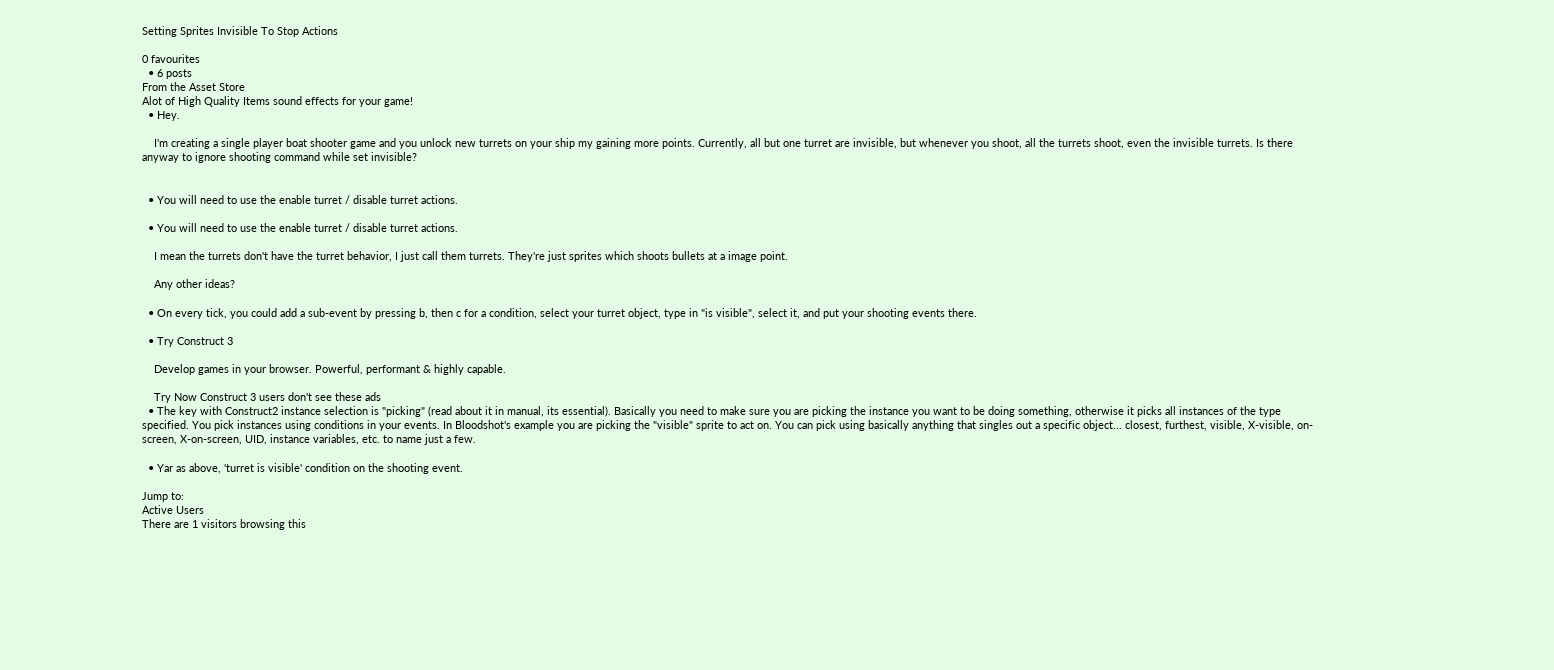Setting Sprites Invisible To Stop Actions

0 favourites
  • 6 posts
From the Asset Store
Alot of High Quality Items sound effects for your game!
  • Hey.

    I'm creating a single player boat shooter game and you unlock new turrets on your ship my gaining more points. Currently, all but one turret are invisible, but whenever you shoot, all the turrets shoot, even the invisible turrets. Is there anyway to ignore shooting command while set invisible?


  • You will need to use the enable turret / disable turret actions.

  • You will need to use the enable turret / disable turret actions.

    I mean the turrets don't have the turret behavior, I just call them turrets. They're just sprites which shoots bullets at a image point.

    Any other ideas?

  • On every tick, you could add a sub-event by pressing b, then c for a condition, select your turret object, type in "is visible", select it, and put your shooting events there.

  • Try Construct 3

    Develop games in your browser. Powerful, performant & highly capable.

    Try Now Construct 3 users don't see these ads
  • The key with Construct2 instance selection is "picking" (read about it in manual, its essential). Basically you need to make sure you are picking the instance you want to be doing something, otherwise it picks all instances of the type specified. You pick instances using conditions in your events. In Bloodshot's example you are picking the "visible" sprite to act on. You can pick using basically anything that singles out a specific object... closest, furthest, visible, X-visible, on-screen, X-on-screen, UID, instance variables, etc. to name just a few.

  • Yar as above, 'turret is visible' condition on the shooting event.

Jump to:
Active Users
There are 1 visitors browsing this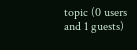topic (0 users and 1 guests)